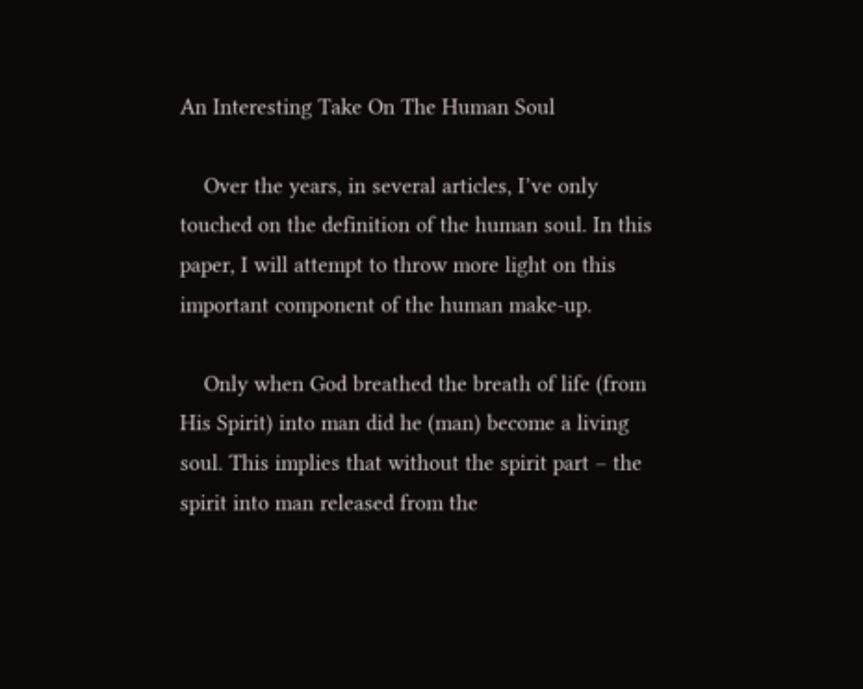An Interesting Take On The Human Soul

    Over the years, in several articles, I’ve only touched on the definition of the human soul. In this paper, I will attempt to throw more light on this important component of the human make-up.

    Only when God breathed the breath of life (from His Spirit) into man did he (man) become a living soul. This implies that without the spirit part – the spirit into man released from the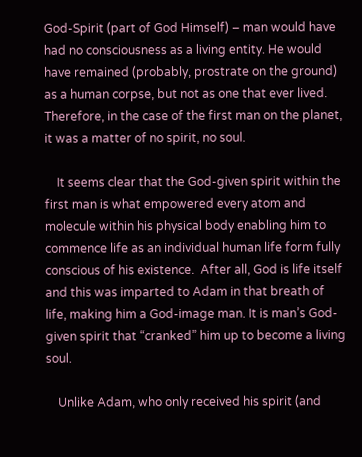God-Spirit (part of God Himself) – man would have had no consciousness as a living entity. He would have remained (probably, prostrate on the ground) as a human corpse, but not as one that ever lived. Therefore, in the case of the first man on the planet, it was a matter of no spirit, no soul.

    It seems clear that the God-given spirit within the first man is what empowered every atom and molecule within his physical body enabling him to commence life as an individual human life form fully conscious of his existence.  After all, God is life itself and this was imparted to Adam in that breath of life, making him a God-image man. It is man’s God-given spirit that “cranked” him up to become a living soul.

    Unlike Adam, who only received his spirit (and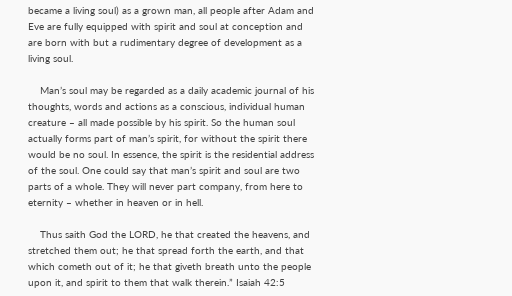became a living soul) as a grown man, all people after Adam and Eve are fully equipped with spirit and soul at conception and are born with but a rudimentary degree of development as a living soul.

    Man’s soul may be regarded as a daily academic journal of his thoughts, words and actions as a conscious, individual human creature – all made possible by his spirit. So the human soul actually forms part of man’s spirit, for without the spirit there would be no soul. In essence, the spirit is the residential address of the soul. One could say that man’s spirit and soul are two parts of a whole. They will never part company, from here to eternity – whether in heaven or in hell.

    Thus saith God the LORD, he that created the heavens, and stretched them out; he that spread forth the earth, and that which cometh out of it; he that giveth breath unto the people upon it, and spirit to them that walk therein.” Isaiah 42:5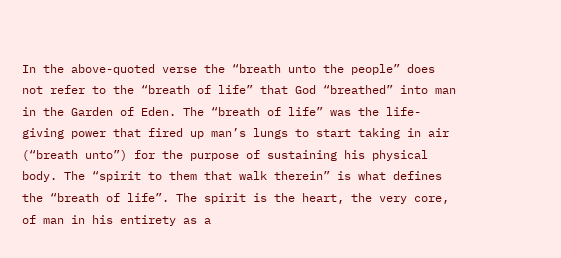In the above-quoted verse the “breath unto the people” does not refer to the “breath of life” that God “breathed” into man in the Garden of Eden. The “breath of life” was the life-giving power that fired up man’s lungs to start taking in air (“breath unto”) for the purpose of sustaining his physical body. The “spirit to them that walk therein” is what defines the “breath of life”. The spirit is the heart, the very core, of man in his entirety as a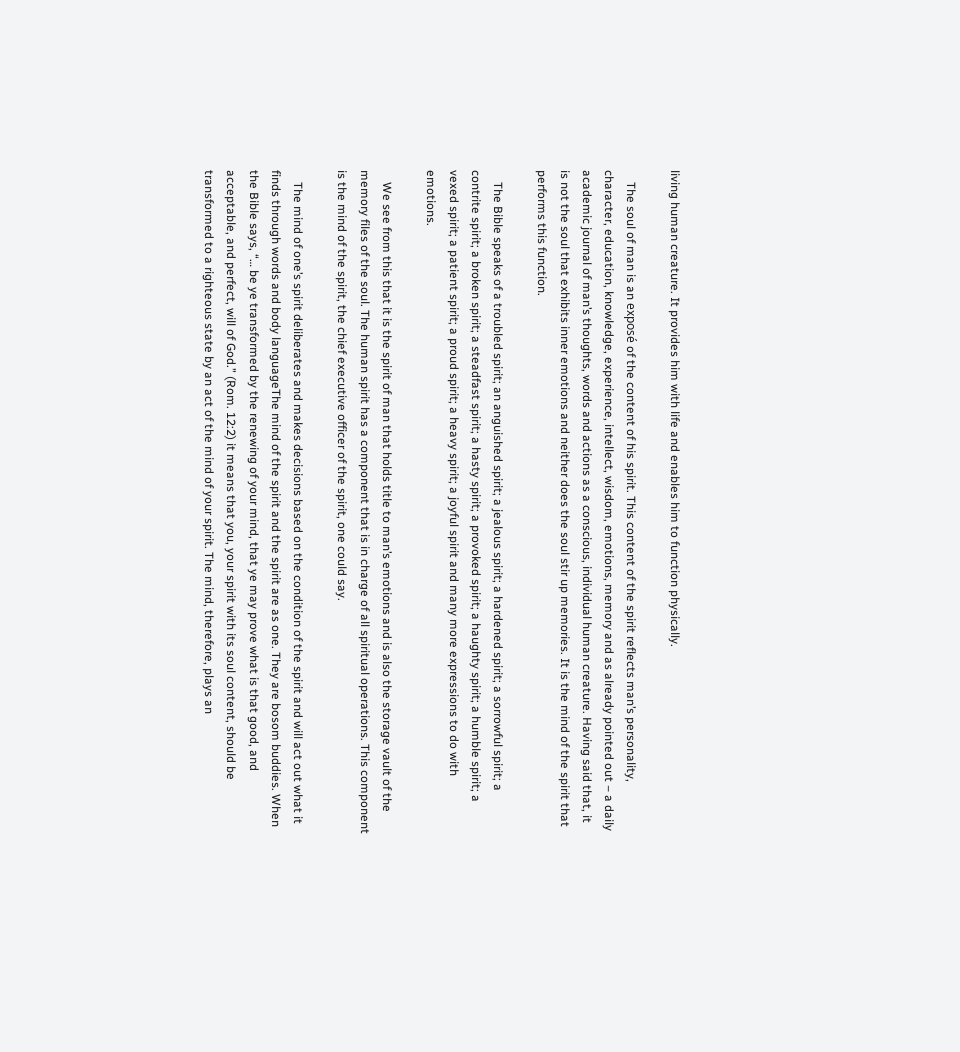living human creature. It provides him with life and enables him to function physically.

    The soul of man is an exposé of the content of his spirit. This content of the spirit reflects man’s personality, character, education, knowledge, experience, intellect, wisdom, emotions, memory and as already pointed out – a daily academic journal of man’s thoughts, words and actions as a conscious, individual human creature. Having said that, it is not the soul that exhibits inner emotions and neither does the soul stir up memories. It is the mind of the spirit that performs this function.

    The Bible speaks of a troubled spirit; an anguished spirit; a jealous spirit; a hardened spirit; a sorrowful spirit; a contrite spirit; a broken spirit; a steadfast spirit; a hasty spirit; a provoked spirit; a haughty spirit; a humble spirit; a vexed spirit; a patient spirit; a proud spirit; a heavy spirit; a joyful spirit and many more expressions to do with emotions.

    We see from this that it is the spirit of man that holds title to man’s emotions and is also the storage vault of the memory files of the soul. The human spirit has a component that is in charge of all spiritual operations. This component is the mind of the spirit, the chief executive officer of the spirit, one could say.

    The mind of one’s spirit deliberates and makes decisions based on the condition of the spirit and will act out what it finds through words and body languageThe mind of the spirit and the spirit are as one. They are bosom buddies. When the Bible says, “… be ye transformed by the renewing of your mind, that ye may prove what is that good, and acceptable, and perfect, will of God.” (Rom. 12:2) it means that you, your spirit with its soul content, should be transformed to a righteous state by an act of the mind of your spirit. The mind, therefore, plays an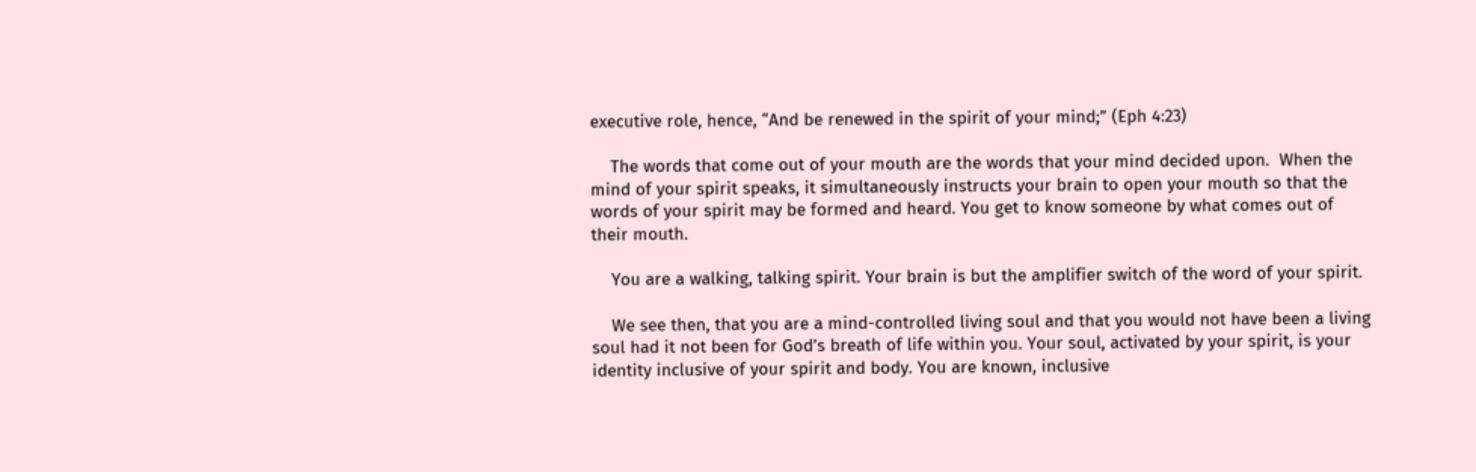executive role, hence, “And be renewed in the spirit of your mind;” (Eph 4:23)

    The words that come out of your mouth are the words that your mind decided upon.  When the mind of your spirit speaks, it simultaneously instructs your brain to open your mouth so that the words of your spirit may be formed and heard. You get to know someone by what comes out of their mouth.

    You are a walking, talking spirit. Your brain is but the amplifier switch of the word of your spirit.

    We see then, that you are a mind-controlled living soul and that you would not have been a living soul had it not been for God’s breath of life within you. Your soul, activated by your spirit, is your identity inclusive of your spirit and body. You are known, inclusive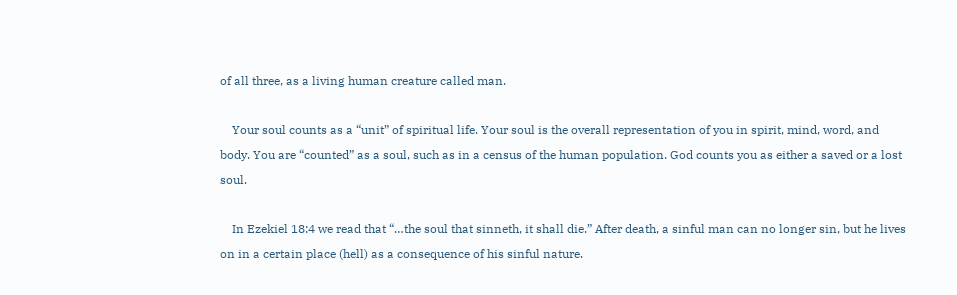of all three, as a living human creature called man.

    Your soul counts as a “unit” of spiritual life. Your soul is the overall representation of you in spirit, mind, word, and body. You are “counted” as a soul, such as in a census of the human population. God counts you as either a saved or a lost soul.

    In Ezekiel 18:4 we read that “…the soul that sinneth, it shall die.” After death, a sinful man can no longer sin, but he lives on in a certain place (hell) as a consequence of his sinful nature.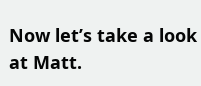Now let’s take a look at Matt.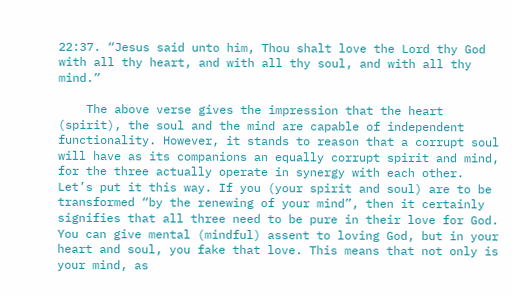22:37. “Jesus said unto him, Thou shalt love the Lord thy God with all thy heart, and with all thy soul, and with all thy mind.”

    The above verse gives the impression that the heart (spirit), the soul and the mind are capable of independent functionality. However, it stands to reason that a corrupt soul will have as its companions an equally corrupt spirit and mind, for the three actually operate in synergy with each other. Let’s put it this way. If you (your spirit and soul) are to be transformed “by the renewing of your mind”, then it certainly signifies that all three need to be pure in their love for God. You can give mental (mindful) assent to loving God, but in your heart and soul, you fake that love. This means that not only is your mind, as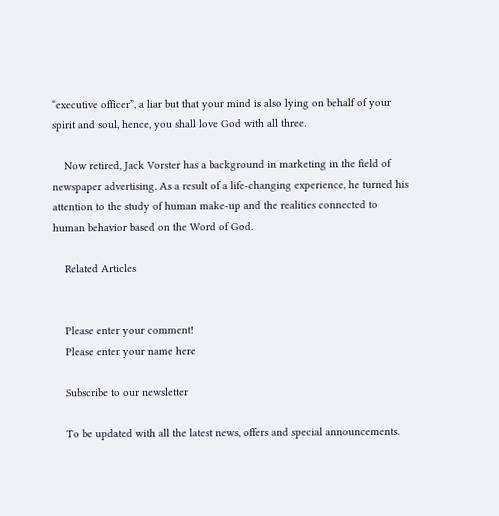“executive officer”, a liar but that your mind is also lying on behalf of your spirit and soul, hence, you shall love God with all three.

    Now retired, Jack Vorster has a background in marketing in the field of newspaper advertising. As a result of a life-changing experience, he turned his attention to the study of human make-up and the realities connected to human behavior based on the Word of God.

    Related Articles


    Please enter your comment!
    Please enter your name here

    Subscribe to our newsletter

    To be updated with all the latest news, offers and special announcements.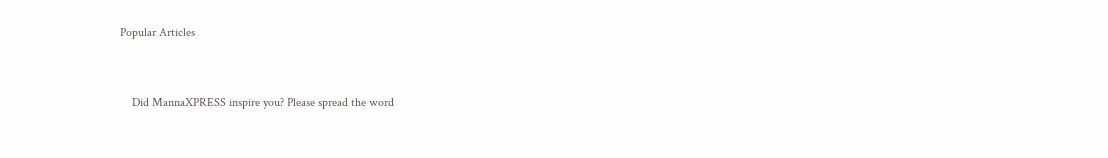Popular Articles


    Did MannaXPRESS inspire you? Please spread the word